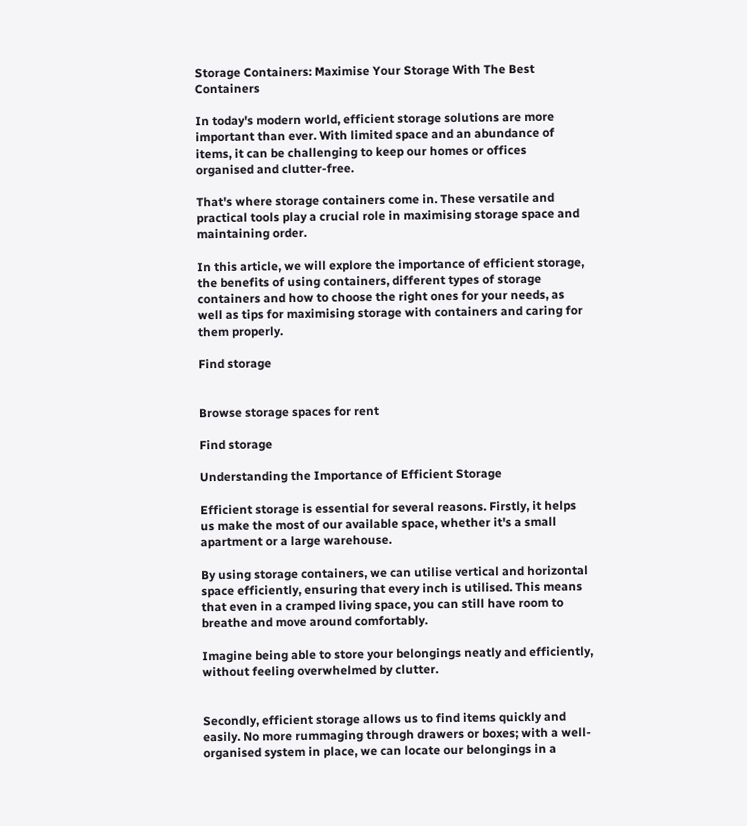Storage Containers: Maximise Your Storage With The Best Containers

In today's modern world, efficient storage solutions are more important than ever. With limited space and an abundance of items, it can be challenging to keep our homes or offices organised and clutter-free.

That's where storage containers come in. These versatile and practical tools play a crucial role in maximising storage space and maintaining order.

In this article, we will explore the importance of efficient storage, the benefits of using containers, different types of storage containers and how to choose the right ones for your needs, as well as tips for maximising storage with containers and caring for them properly.

Find storage


Browse storage spaces for rent

Find storage

Understanding the Importance of Efficient Storage

Efficient storage is essential for several reasons. Firstly, it helps us make the most of our available space, whether it's a small apartment or a large warehouse.

By using storage containers, we can utilise vertical and horizontal space efficiently, ensuring that every inch is utilised. This means that even in a cramped living space, you can still have room to breathe and move around comfortably.

Imagine being able to store your belongings neatly and efficiently, without feeling overwhelmed by clutter.


Secondly, efficient storage allows us to find items quickly and easily. No more rummaging through drawers or boxes; with a well-organised system in place, we can locate our belongings in a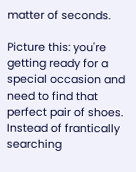matter of seconds.

Picture this: you're getting ready for a special occasion and need to find that perfect pair of shoes. Instead of frantically searching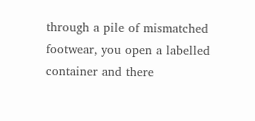through a pile of mismatched footwear, you open a labelled container and there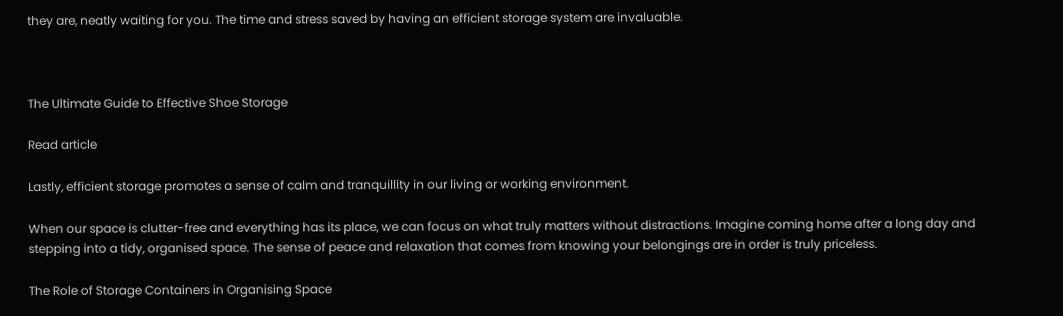they are, neatly waiting for you. The time and stress saved by having an efficient storage system are invaluable.



The Ultimate Guide to Effective Shoe Storage

Read article

Lastly, efficient storage promotes a sense of calm and tranquillity in our living or working environment.

When our space is clutter-free and everything has its place, we can focus on what truly matters without distractions. Imagine coming home after a long day and stepping into a tidy, organised space. The sense of peace and relaxation that comes from knowing your belongings are in order is truly priceless.

The Role of Storage Containers in Organising Space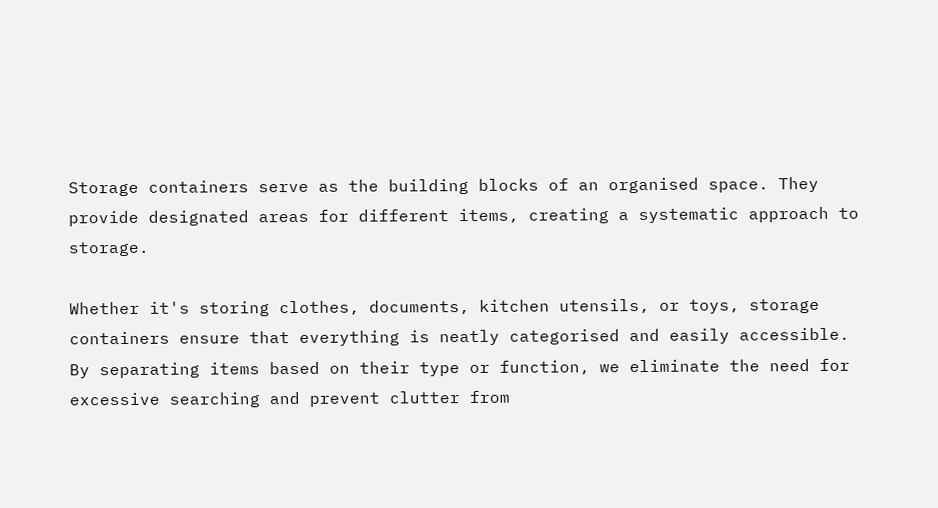Storage containers serve as the building blocks of an organised space. They provide designated areas for different items, creating a systematic approach to storage.

Whether it's storing clothes, documents, kitchen utensils, or toys, storage containers ensure that everything is neatly categorised and easily accessible.
By separating items based on their type or function, we eliminate the need for excessive searching and prevent clutter from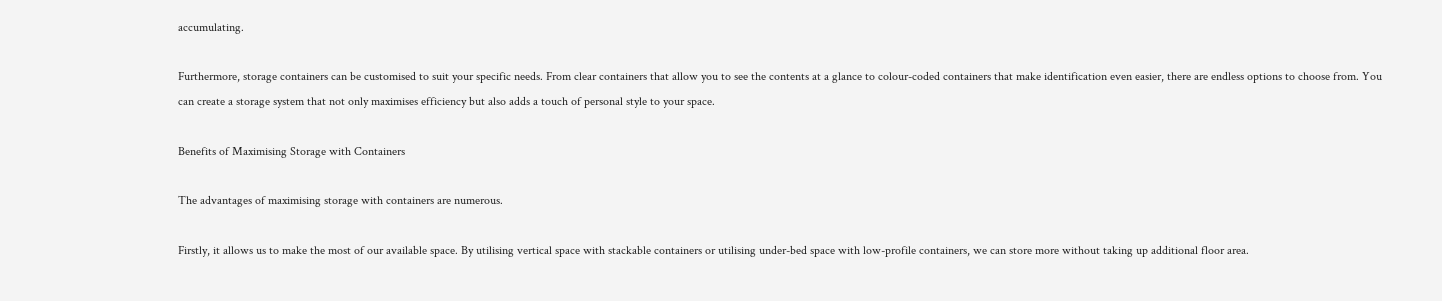accumulating.

Furthermore, storage containers can be customised to suit your specific needs. From clear containers that allow you to see the contents at a glance to colour-coded containers that make identification even easier, there are endless options to choose from. You can create a storage system that not only maximises efficiency but also adds a touch of personal style to your space.

Benefits of Maximising Storage with Containers

The advantages of maximising storage with containers are numerous.

Firstly, it allows us to make the most of our available space. By utilising vertical space with stackable containers or utilising under-bed space with low-profile containers, we can store more without taking up additional floor area.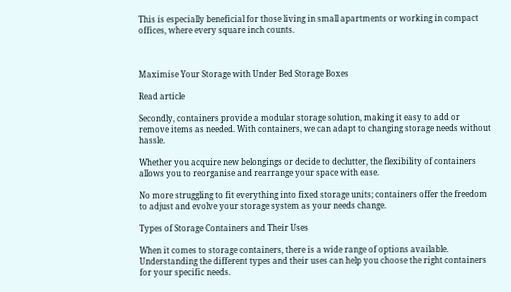This is especially beneficial for those living in small apartments or working in compact offices, where every square inch counts.



Maximise Your Storage with Under Bed Storage Boxes

Read article

Secondly, containers provide a modular storage solution, making it easy to add or remove items as needed. With containers, we can adapt to changing storage needs without hassle.

Whether you acquire new belongings or decide to declutter, the flexibility of containers allows you to reorganise and rearrange your space with ease.

No more struggling to fit everything into fixed storage units; containers offer the freedom to adjust and evolve your storage system as your needs change.

Types of Storage Containers and Their Uses

When it comes to storage containers, there is a wide range of options available. Understanding the different types and their uses can help you choose the right containers for your specific needs.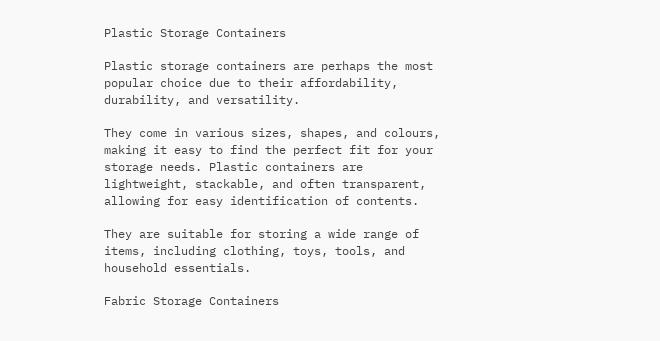Plastic Storage Containers

Plastic storage containers are perhaps the most popular choice due to their affordability, durability, and versatility.

They come in various sizes, shapes, and colours, making it easy to find the perfect fit for your storage needs. Plastic containers are lightweight, stackable, and often transparent, allowing for easy identification of contents.

They are suitable for storing a wide range of items, including clothing, toys, tools, and household essentials.

Fabric Storage Containers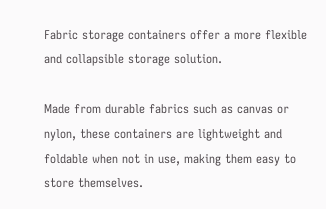Fabric storage containers offer a more flexible and collapsible storage solution.

Made from durable fabrics such as canvas or nylon, these containers are lightweight and foldable when not in use, making them easy to store themselves.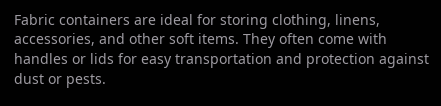Fabric containers are ideal for storing clothing, linens, accessories, and other soft items. They often come with handles or lids for easy transportation and protection against dust or pests.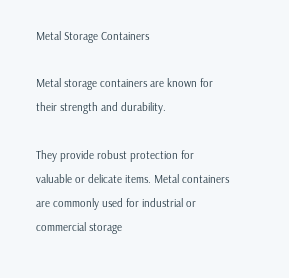Metal Storage Containers

Metal storage containers are known for their strength and durability.

They provide robust protection for valuable or delicate items. Metal containers are commonly used for industrial or commercial storage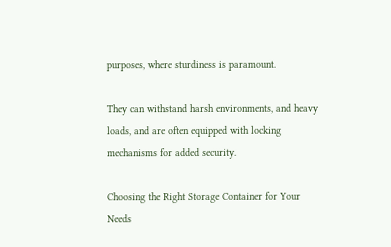purposes, where sturdiness is paramount.

They can withstand harsh environments, and heavy loads, and are often equipped with locking mechanisms for added security.

Choosing the Right Storage Container for Your Needs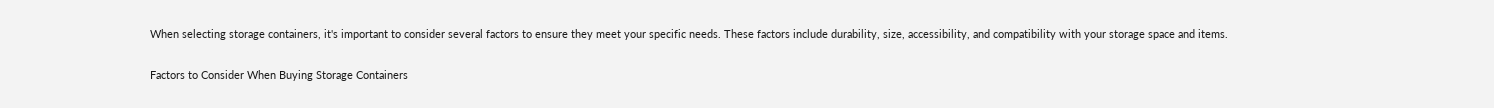When selecting storage containers, it's important to consider several factors to ensure they meet your specific needs. These factors include durability, size, accessibility, and compatibility with your storage space and items.

Factors to Consider When Buying Storage Containers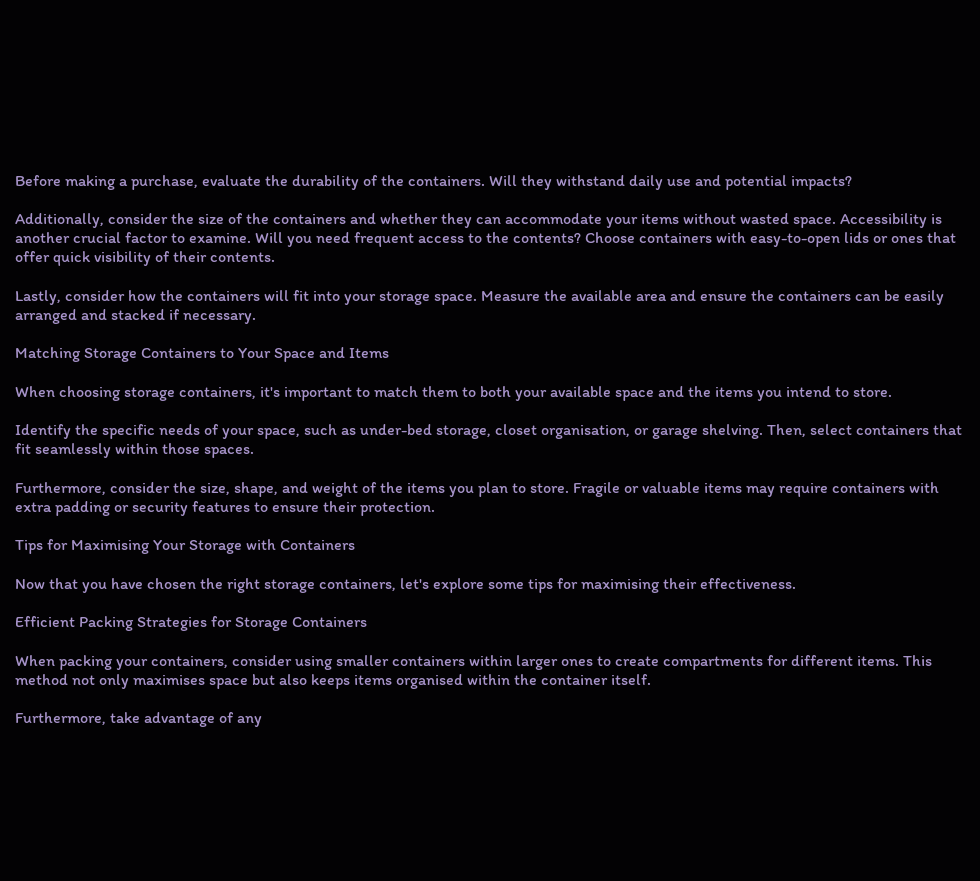Before making a purchase, evaluate the durability of the containers. Will they withstand daily use and potential impacts?

Additionally, consider the size of the containers and whether they can accommodate your items without wasted space. Accessibility is another crucial factor to examine. Will you need frequent access to the contents? Choose containers with easy-to-open lids or ones that offer quick visibility of their contents.

Lastly, consider how the containers will fit into your storage space. Measure the available area and ensure the containers can be easily arranged and stacked if necessary.

Matching Storage Containers to Your Space and Items

When choosing storage containers, it's important to match them to both your available space and the items you intend to store.

Identify the specific needs of your space, such as under-bed storage, closet organisation, or garage shelving. Then, select containers that fit seamlessly within those spaces.

Furthermore, consider the size, shape, and weight of the items you plan to store. Fragile or valuable items may require containers with extra padding or security features to ensure their protection.

Tips for Maximising Your Storage with Containers

Now that you have chosen the right storage containers, let's explore some tips for maximising their effectiveness.

Efficient Packing Strategies for Storage Containers

When packing your containers, consider using smaller containers within larger ones to create compartments for different items. This method not only maximises space but also keeps items organised within the container itself.

Furthermore, take advantage of any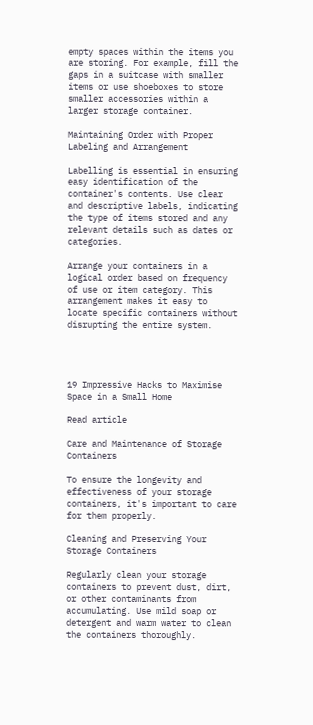empty spaces within the items you are storing. For example, fill the gaps in a suitcase with smaller items or use shoeboxes to store smaller accessories within a larger storage container.

Maintaining Order with Proper Labeling and Arrangement

Labelling is essential in ensuring easy identification of the container's contents. Use clear and descriptive labels, indicating the type of items stored and any relevant details such as dates or categories.

Arrange your containers in a logical order based on frequency of use or item category. This arrangement makes it easy to locate specific containers without disrupting the entire system.




19 Impressive Hacks to Maximise Space in a Small Home

Read article

Care and Maintenance of Storage Containers

To ensure the longevity and effectiveness of your storage containers, it's important to care for them properly.

Cleaning and Preserving Your Storage Containers

Regularly clean your storage containers to prevent dust, dirt, or other contaminants from accumulating. Use mild soap or detergent and warm water to clean the containers thoroughly.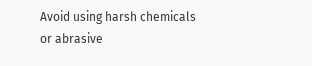Avoid using harsh chemicals or abrasive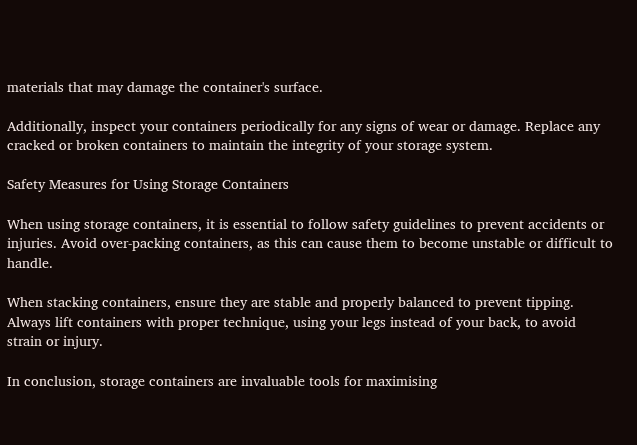materials that may damage the container's surface.

Additionally, inspect your containers periodically for any signs of wear or damage. Replace any cracked or broken containers to maintain the integrity of your storage system.

Safety Measures for Using Storage Containers

When using storage containers, it is essential to follow safety guidelines to prevent accidents or injuries. Avoid over-packing containers, as this can cause them to become unstable or difficult to handle.

When stacking containers, ensure they are stable and properly balanced to prevent tipping. Always lift containers with proper technique, using your legs instead of your back, to avoid strain or injury.

In conclusion, storage containers are invaluable tools for maximising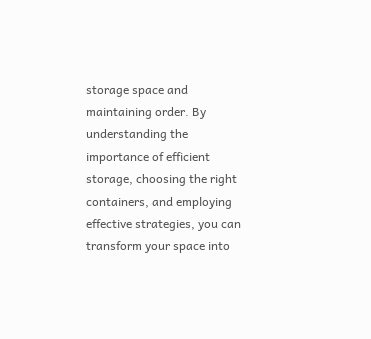storage space and maintaining order. By understanding the importance of efficient storage, choosing the right containers, and employing effective strategies, you can transform your space into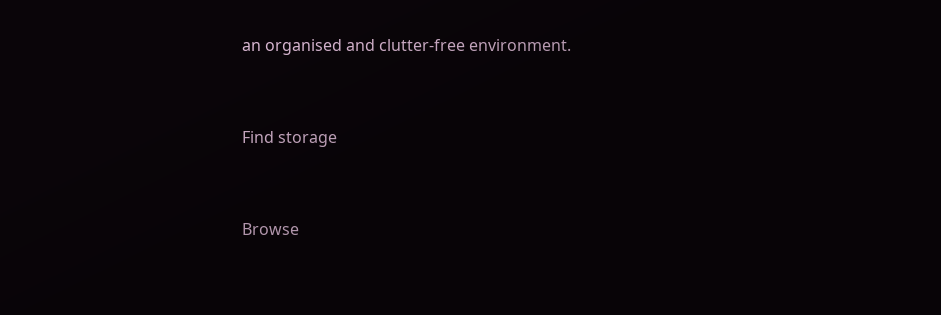an organised and clutter-free environment.


Find storage


Browse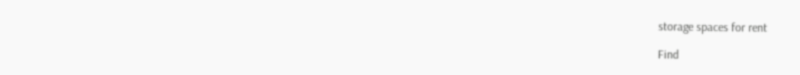storage spaces for rent

Find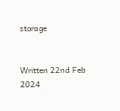storage


Written 22nd Feb 2024